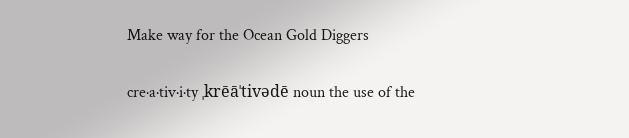Make way for the Ocean Gold Diggers

cre·a·tiv·i·ty ˌkrēāˈtivədē noun the use of the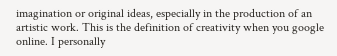imagination or original ideas, especially in the production of an artistic work. This is the definition of creativity when you google online. I personally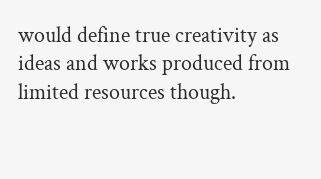would define true creativity as ideas and works produced from limited resources though.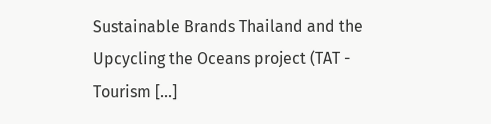Sustainable Brands Thailand and the Upcycling the Oceans project (TAT - Tourism [...]